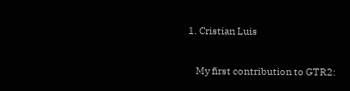1. Cristian Luis

    My first contribution to GTR2: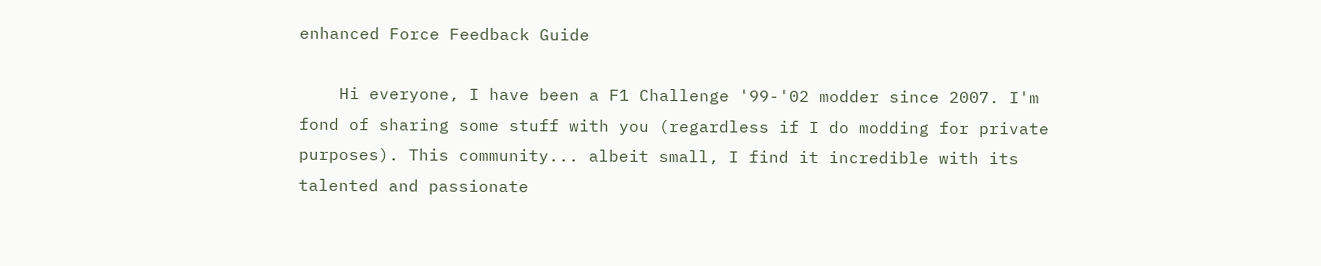enhanced Force Feedback Guide

    Hi everyone, I have been a F1 Challenge '99-'02 modder since 2007. I'm fond of sharing some stuff with you (regardless if I do modding for private purposes). This community... albeit small, I find it incredible with its talented and passionate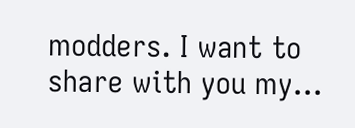modders. I want to share with you my...